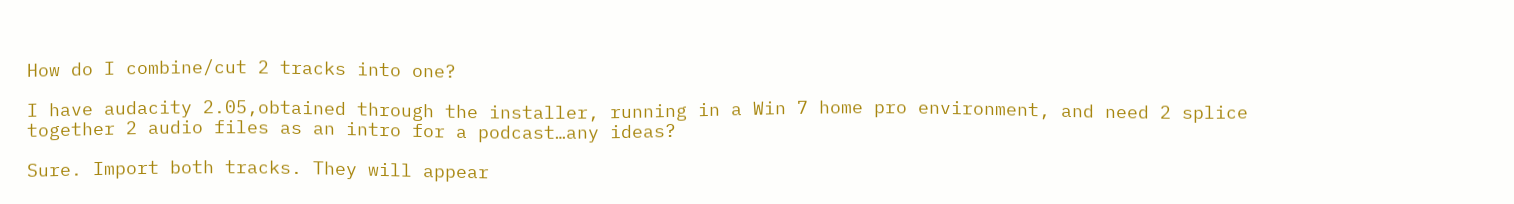How do I combine/cut 2 tracks into one?

I have audacity 2.05,obtained through the installer, running in a Win 7 home pro environment, and need 2 splice together 2 audio files as an intro for a podcast…any ideas?

Sure. Import both tracks. They will appear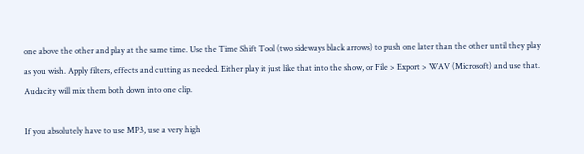one above the other and play at the same time. Use the Time Shift Tool (two sideways black arrows) to push one later than the other until they play as you wish. Apply filters, effects and cutting as needed. Either play it just like that into the show, or File > Export > WAV (Microsoft) and use that. Audacity will mix them both down into one clip.

If you absolutely have to use MP3, use a very high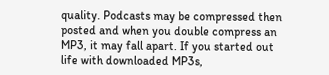quality. Podcasts may be compressed then posted and when you double compress an MP3, it may fall apart. If you started out life with downloaded MP3s,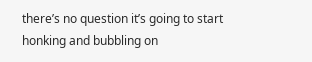there’s no question it’s going to start honking and bubbling on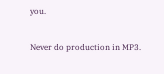you.

Never do production in MP3.